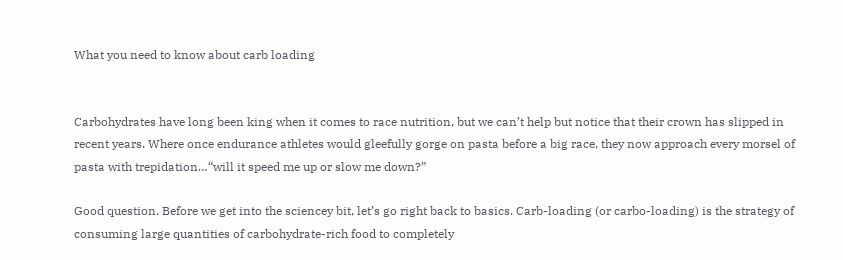What you need to know about carb loading


Carbohydrates have long been king when it comes to race nutrition, but we can’t help but notice that their crown has slipped in recent years. Where once endurance athletes would gleefully gorge on pasta before a big race, they now approach every morsel of pasta with trepidation…“will it speed me up or slow me down?”

Good question. Before we get into the sciencey bit, let’s go right back to basics. Carb-loading (or carbo-loading) is the strategy of consuming large quantities of carbohydrate-rich food to completely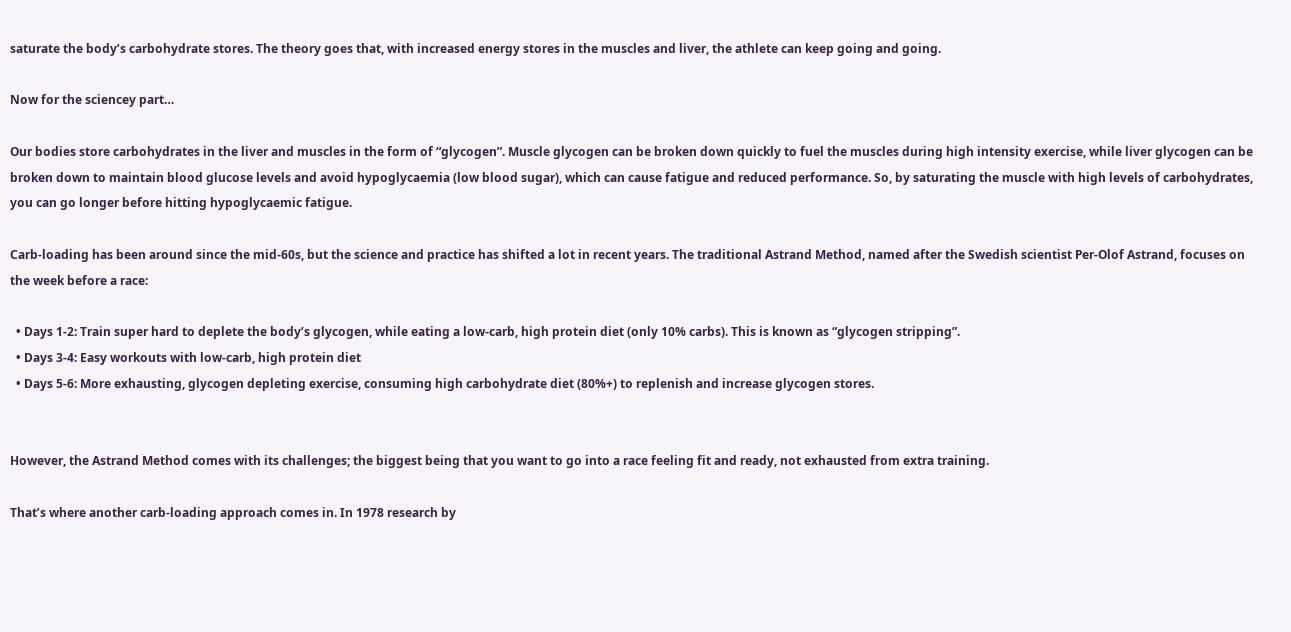saturate the body’s carbohydrate stores. The theory goes that, with increased energy stores in the muscles and liver, the athlete can keep going and going.

Now for the sciencey part…

Our bodies store carbohydrates in the liver and muscles in the form of “glycogen”. Muscle glycogen can be broken down quickly to fuel the muscles during high intensity exercise, while liver glycogen can be broken down to maintain blood glucose levels and avoid hypoglycaemia (low blood sugar), which can cause fatigue and reduced performance. So, by saturating the muscle with high levels of carbohydrates, you can go longer before hitting hypoglycaemic fatigue.

Carb-loading has been around since the mid-60s, but the science and practice has shifted a lot in recent years. The traditional Astrand Method, named after the Swedish scientist Per-Olof Astrand, focuses on the week before a race:

  • Days 1-2: Train super hard to deplete the body’s glycogen, while eating a low-carb, high protein diet (only 10% carbs). This is known as “glycogen stripping”.
  • Days 3-4: Easy workouts with low-carb, high protein diet
  • Days 5-6: More exhausting, glycogen depleting exercise, consuming high carbohydrate diet (80%+) to replenish and increase glycogen stores.


However, the Astrand Method comes with its challenges; the biggest being that you want to go into a race feeling fit and ready, not exhausted from extra training.

That’s where another carb-loading approach comes in. In 1978 research by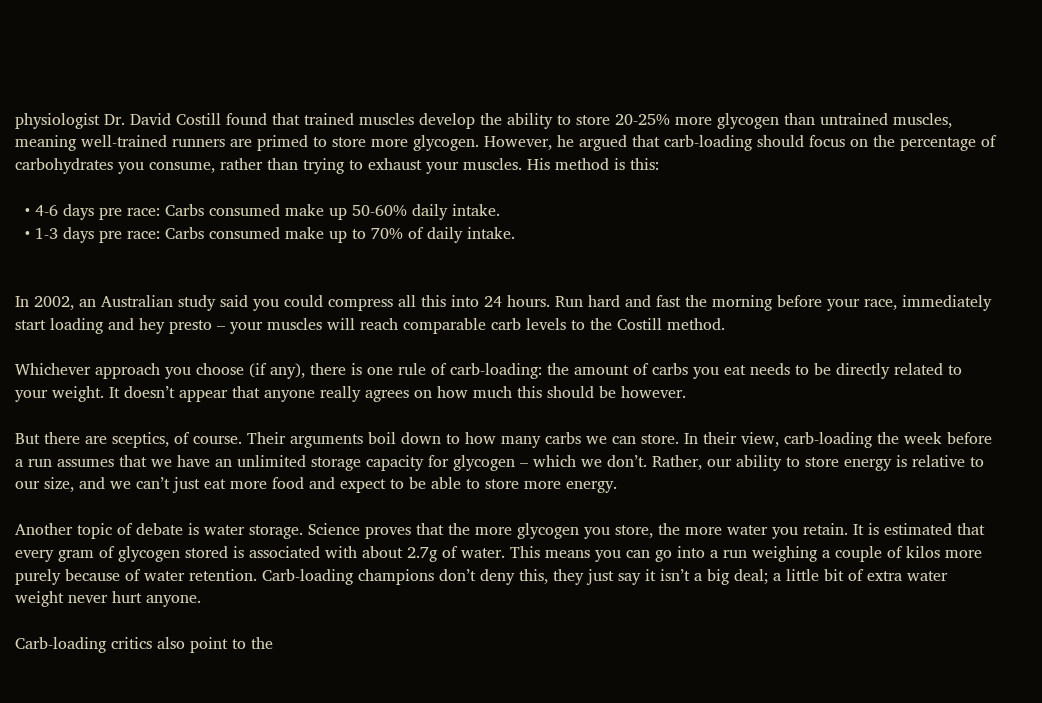physiologist Dr. David Costill found that trained muscles develop the ability to store 20-25% more glycogen than untrained muscles, meaning well-trained runners are primed to store more glycogen. However, he argued that carb-loading should focus on the percentage of carbohydrates you consume, rather than trying to exhaust your muscles. His method is this:

  • 4-6 days pre race: Carbs consumed make up 50-60% daily intake.
  • 1-3 days pre race: Carbs consumed make up to 70% of daily intake.


In 2002, an Australian study said you could compress all this into 24 hours. Run hard and fast the morning before your race, immediately start loading and hey presto – your muscles will reach comparable carb levels to the Costill method.

Whichever approach you choose (if any), there is one rule of carb-loading: the amount of carbs you eat needs to be directly related to your weight. It doesn’t appear that anyone really agrees on how much this should be however.

But there are sceptics, of course. Their arguments boil down to how many carbs we can store. In their view, carb-loading the week before a run assumes that we have an unlimited storage capacity for glycogen – which we don’t. Rather, our ability to store energy is relative to our size, and we can’t just eat more food and expect to be able to store more energy.

Another topic of debate is water storage. Science proves that the more glycogen you store, the more water you retain. It is estimated that every gram of glycogen stored is associated with about 2.7g of water. This means you can go into a run weighing a couple of kilos more purely because of water retention. Carb-loading champions don’t deny this, they just say it isn’t a big deal; a little bit of extra water weight never hurt anyone.

Carb-loading critics also point to the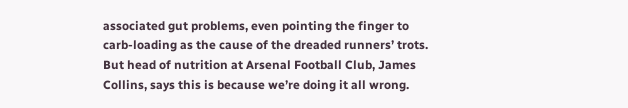associated gut problems, even pointing the finger to carb-loading as the cause of the dreaded runners’ trots. But head of nutrition at Arsenal Football Club, James Collins, says this is because we’re doing it all wrong.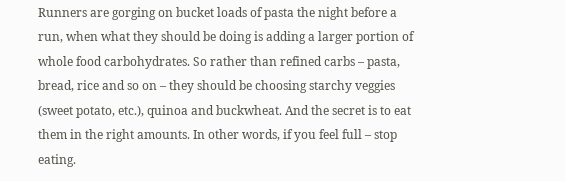Runners are gorging on bucket loads of pasta the night before a run, when what they should be doing is adding a larger portion of whole food carbohydrates. So rather than refined carbs – pasta, bread, rice and so on – they should be choosing starchy veggies (sweet potato, etc.), quinoa and buckwheat. And the secret is to eat them in the right amounts. In other words, if you feel full – stop eating.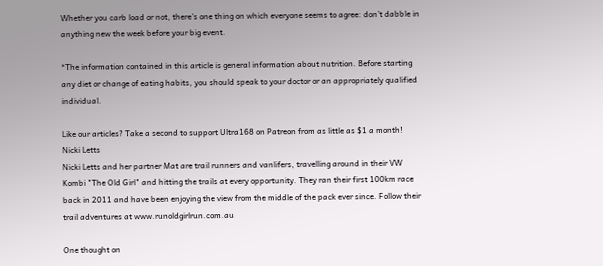Whether you carb load or not, there’s one thing on which everyone seems to agree: don’t dabble in anything new the week before your big event.

*The information contained in this article is general information about nutrition. Before starting any diet or change of eating habits, you should speak to your doctor or an appropriately qualified individual.

Like our articles? Take a second to support Ultra168 on Patreon from as little as $1 a month!
Nicki Letts
Nicki Letts and her partner Mat are trail runners and vanlifers, travelling around in their VW Kombi "The Old Girl" and hitting the trails at every opportunity. They ran their first 100km race back in 2011 and have been enjoying the view from the middle of the pack ever since. Follow their trail adventures at www.runoldgirlrun.com.au

One thought on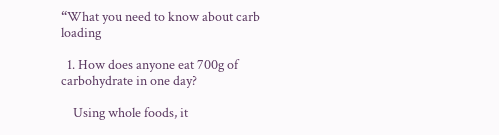“What you need to know about carb loading

  1. How does anyone eat 700g of carbohydrate in one day?

    Using whole foods, it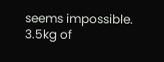seems impossible. 3.5kg of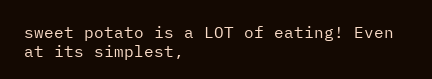sweet potato is a LOT of eating! Even at its simplest,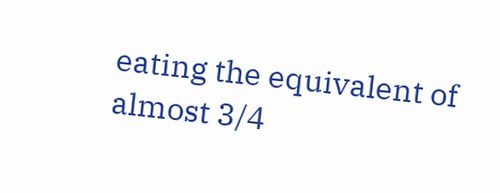eating the equivalent of almost 3/4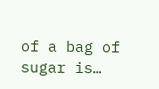of a bag of sugar is…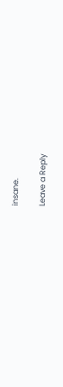insane.

Leave a Reply